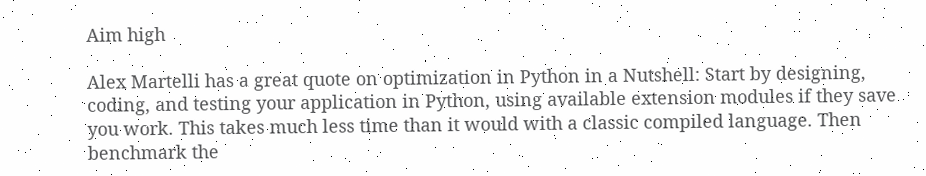Aim high

Alex Martelli has a great quote on optimization in Python in a Nutshell: Start by designing, coding, and testing your application in Python, using available extension modules if they save you work. This takes much less time than it would with a classic compiled language. Then benchmark the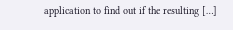application to find out if the resulting […]